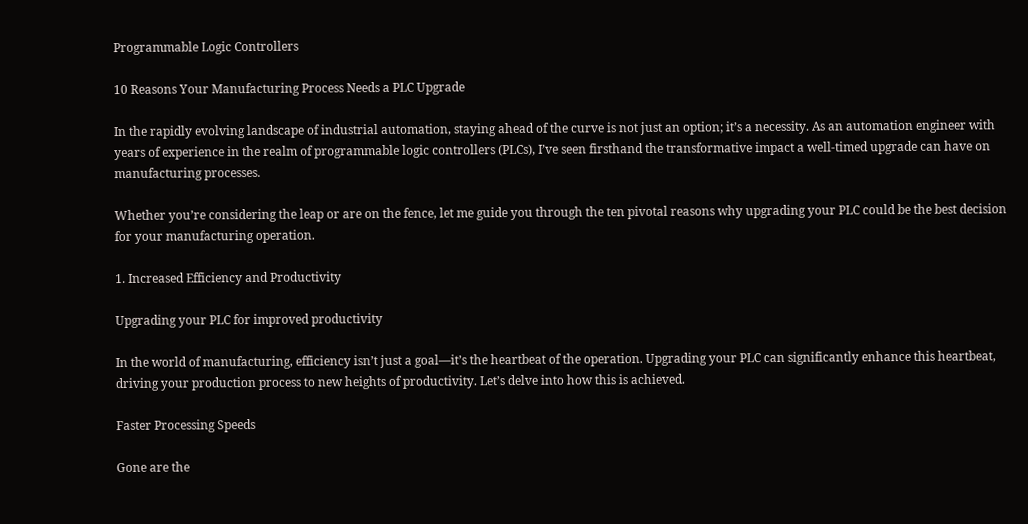Programmable Logic Controllers

10 Reasons Your Manufacturing Process Needs a PLC Upgrade

In the rapidly evolving landscape of industrial automation, staying ahead of the curve is not just an option; it’s a necessity. As an automation engineer with years of experience in the realm of programmable logic controllers (PLCs), I’ve seen firsthand the transformative impact a well-timed upgrade can have on manufacturing processes.

Whether you’re considering the leap or are on the fence, let me guide you through the ten pivotal reasons why upgrading your PLC could be the best decision for your manufacturing operation.

1. Increased Efficiency and Productivity

Upgrading your PLC for improved productivity

In the world of manufacturing, efficiency isn’t just a goal—it’s the heartbeat of the operation. Upgrading your PLC can significantly enhance this heartbeat, driving your production process to new heights of productivity. Let’s delve into how this is achieved.

Faster Processing Speeds

Gone are the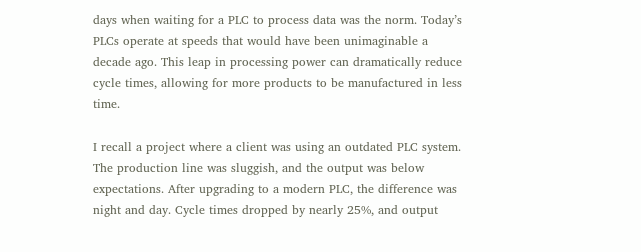days when waiting for a PLC to process data was the norm. Today’s PLCs operate at speeds that would have been unimaginable a decade ago. This leap in processing power can dramatically reduce cycle times, allowing for more products to be manufactured in less time.

I recall a project where a client was using an outdated PLC system. The production line was sluggish, and the output was below expectations. After upgrading to a modern PLC, the difference was night and day. Cycle times dropped by nearly 25%, and output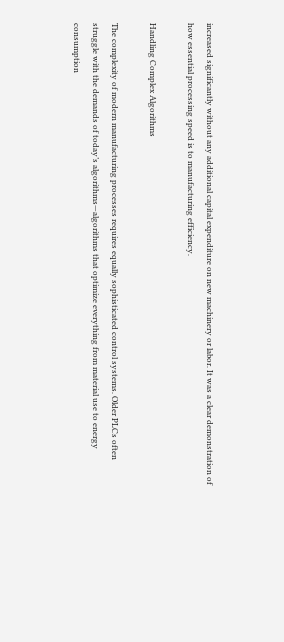increased significantly without any additional capital expenditure on new machinery or labor. It was a clear demonstration of how essential processing speed is to manufacturing efficiency.

Handling Complex Algorithms

The complexity of modern manufacturing processes requires equally sophisticated control systems. Older PLCs often struggle with the demands of today’s algorithms—algorithms that optimize everything from material use to energy consumption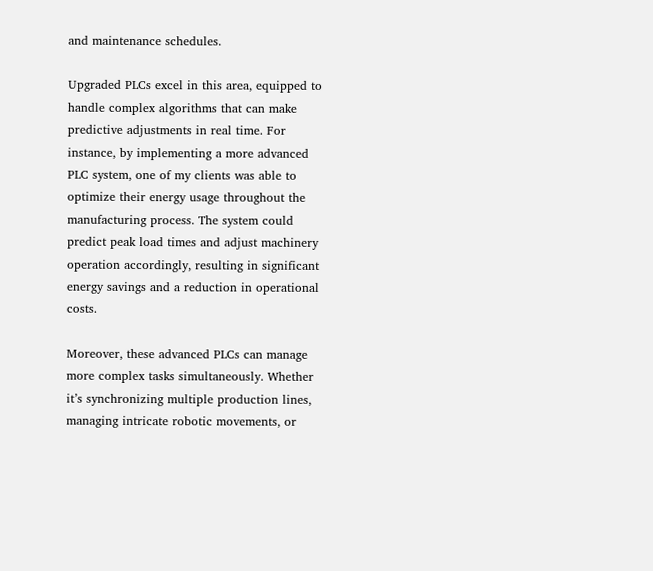and maintenance schedules.

Upgraded PLCs excel in this area, equipped to handle complex algorithms that can make predictive adjustments in real time. For instance, by implementing a more advanced PLC system, one of my clients was able to optimize their energy usage throughout the manufacturing process. The system could predict peak load times and adjust machinery operation accordingly, resulting in significant energy savings and a reduction in operational costs.

Moreover, these advanced PLCs can manage more complex tasks simultaneously. Whether it’s synchronizing multiple production lines, managing intricate robotic movements, or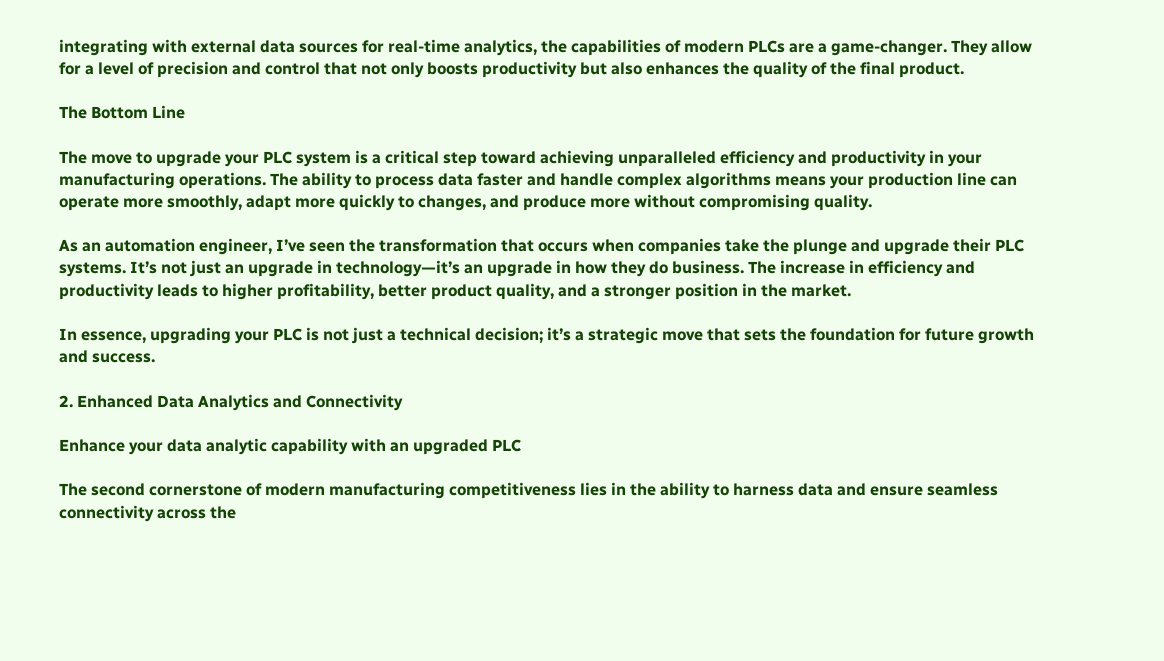integrating with external data sources for real-time analytics, the capabilities of modern PLCs are a game-changer. They allow for a level of precision and control that not only boosts productivity but also enhances the quality of the final product.

The Bottom Line

The move to upgrade your PLC system is a critical step toward achieving unparalleled efficiency and productivity in your manufacturing operations. The ability to process data faster and handle complex algorithms means your production line can operate more smoothly, adapt more quickly to changes, and produce more without compromising quality.

As an automation engineer, I’ve seen the transformation that occurs when companies take the plunge and upgrade their PLC systems. It’s not just an upgrade in technology—it’s an upgrade in how they do business. The increase in efficiency and productivity leads to higher profitability, better product quality, and a stronger position in the market.

In essence, upgrading your PLC is not just a technical decision; it’s a strategic move that sets the foundation for future growth and success.

2. Enhanced Data Analytics and Connectivity

Enhance your data analytic capability with an upgraded PLC

The second cornerstone of modern manufacturing competitiveness lies in the ability to harness data and ensure seamless connectivity across the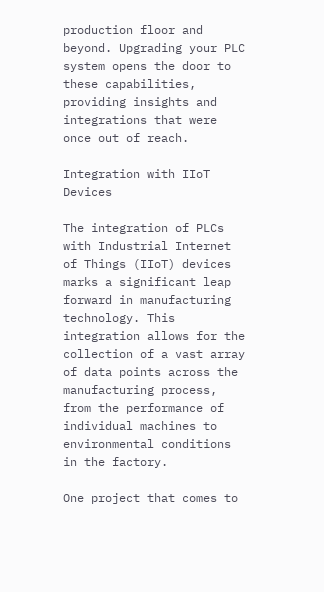production floor and beyond. Upgrading your PLC system opens the door to these capabilities, providing insights and integrations that were once out of reach.

Integration with IIoT Devices

The integration of PLCs with Industrial Internet of Things (IIoT) devices marks a significant leap forward in manufacturing technology. This integration allows for the collection of a vast array of data points across the manufacturing process, from the performance of individual machines to environmental conditions in the factory.

One project that comes to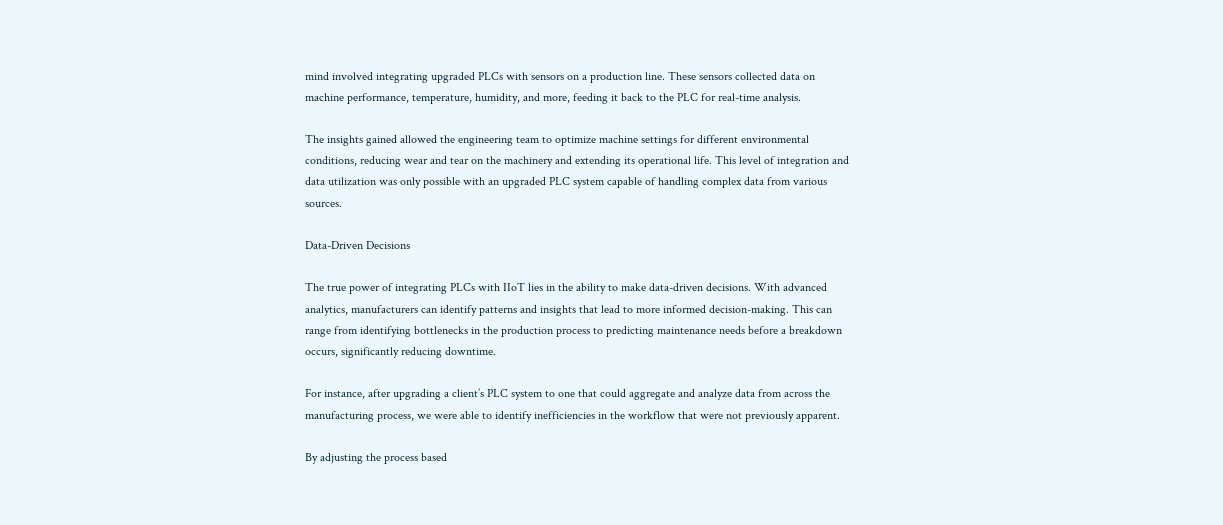mind involved integrating upgraded PLCs with sensors on a production line. These sensors collected data on machine performance, temperature, humidity, and more, feeding it back to the PLC for real-time analysis.

The insights gained allowed the engineering team to optimize machine settings for different environmental conditions, reducing wear and tear on the machinery and extending its operational life. This level of integration and data utilization was only possible with an upgraded PLC system capable of handling complex data from various sources.

Data-Driven Decisions

The true power of integrating PLCs with IIoT lies in the ability to make data-driven decisions. With advanced analytics, manufacturers can identify patterns and insights that lead to more informed decision-making. This can range from identifying bottlenecks in the production process to predicting maintenance needs before a breakdown occurs, significantly reducing downtime.

For instance, after upgrading a client’s PLC system to one that could aggregate and analyze data from across the manufacturing process, we were able to identify inefficiencies in the workflow that were not previously apparent.

By adjusting the process based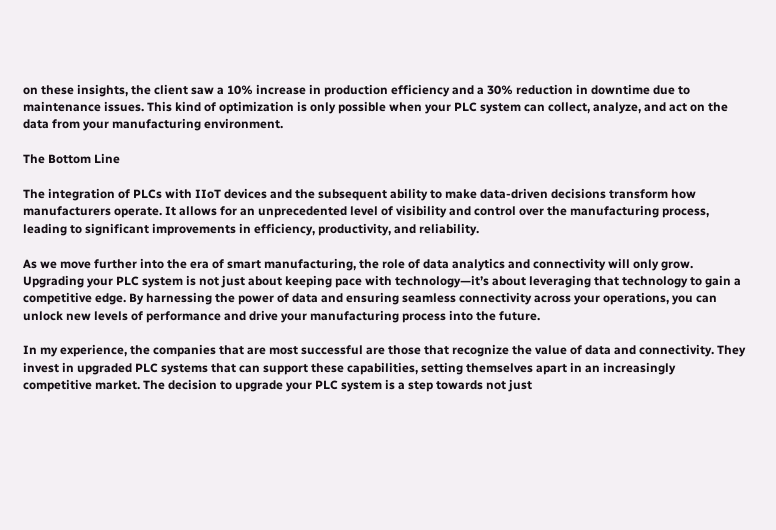on these insights, the client saw a 10% increase in production efficiency and a 30% reduction in downtime due to maintenance issues. This kind of optimization is only possible when your PLC system can collect, analyze, and act on the data from your manufacturing environment.

The Bottom Line

The integration of PLCs with IIoT devices and the subsequent ability to make data-driven decisions transform how manufacturers operate. It allows for an unprecedented level of visibility and control over the manufacturing process, leading to significant improvements in efficiency, productivity, and reliability.

As we move further into the era of smart manufacturing, the role of data analytics and connectivity will only grow. Upgrading your PLC system is not just about keeping pace with technology—it’s about leveraging that technology to gain a competitive edge. By harnessing the power of data and ensuring seamless connectivity across your operations, you can unlock new levels of performance and drive your manufacturing process into the future.

In my experience, the companies that are most successful are those that recognize the value of data and connectivity. They invest in upgraded PLC systems that can support these capabilities, setting themselves apart in an increasingly competitive market. The decision to upgrade your PLC system is a step towards not just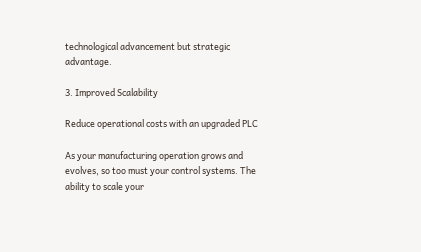technological advancement but strategic advantage.

3. Improved Scalability

Reduce operational costs with an upgraded PLC

As your manufacturing operation grows and evolves, so too must your control systems. The ability to scale your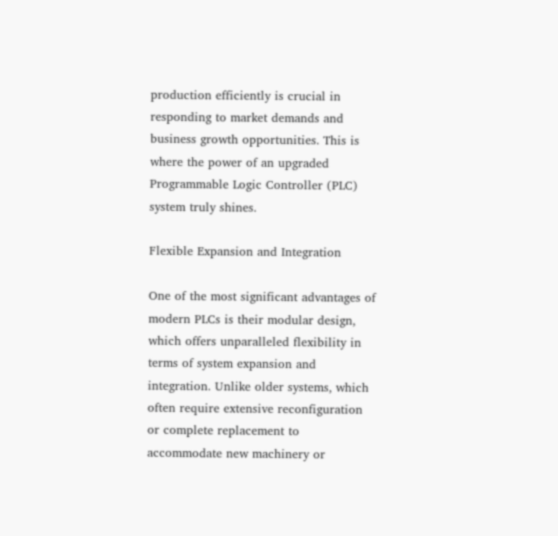production efficiently is crucial in responding to market demands and business growth opportunities. This is where the power of an upgraded Programmable Logic Controller (PLC) system truly shines.

Flexible Expansion and Integration

One of the most significant advantages of modern PLCs is their modular design, which offers unparalleled flexibility in terms of system expansion and integration. Unlike older systems, which often require extensive reconfiguration or complete replacement to accommodate new machinery or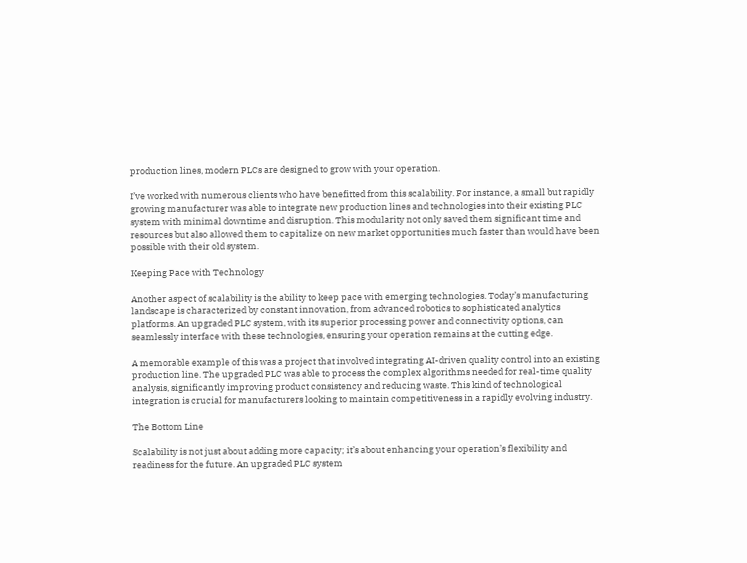production lines, modern PLCs are designed to grow with your operation.

I’ve worked with numerous clients who have benefitted from this scalability. For instance, a small but rapidly growing manufacturer was able to integrate new production lines and technologies into their existing PLC system with minimal downtime and disruption. This modularity not only saved them significant time and resources but also allowed them to capitalize on new market opportunities much faster than would have been possible with their old system.

Keeping Pace with Technology

Another aspect of scalability is the ability to keep pace with emerging technologies. Today’s manufacturing landscape is characterized by constant innovation, from advanced robotics to sophisticated analytics platforms. An upgraded PLC system, with its superior processing power and connectivity options, can seamlessly interface with these technologies, ensuring your operation remains at the cutting edge.

A memorable example of this was a project that involved integrating AI-driven quality control into an existing production line. The upgraded PLC was able to process the complex algorithms needed for real-time quality analysis, significantly improving product consistency and reducing waste. This kind of technological integration is crucial for manufacturers looking to maintain competitiveness in a rapidly evolving industry.

The Bottom Line

Scalability is not just about adding more capacity; it’s about enhancing your operation’s flexibility and readiness for the future. An upgraded PLC system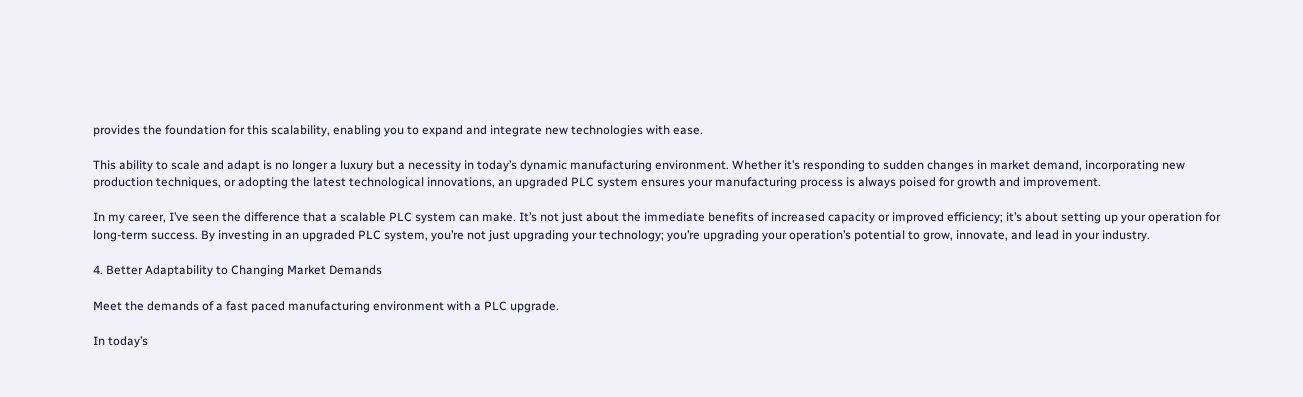provides the foundation for this scalability, enabling you to expand and integrate new technologies with ease.

This ability to scale and adapt is no longer a luxury but a necessity in today’s dynamic manufacturing environment. Whether it’s responding to sudden changes in market demand, incorporating new production techniques, or adopting the latest technological innovations, an upgraded PLC system ensures your manufacturing process is always poised for growth and improvement.

In my career, I’ve seen the difference that a scalable PLC system can make. It’s not just about the immediate benefits of increased capacity or improved efficiency; it’s about setting up your operation for long-term success. By investing in an upgraded PLC system, you’re not just upgrading your technology; you’re upgrading your operation’s potential to grow, innovate, and lead in your industry.

4. Better Adaptability to Changing Market Demands

Meet the demands of a fast paced manufacturing environment with a PLC upgrade.

In today’s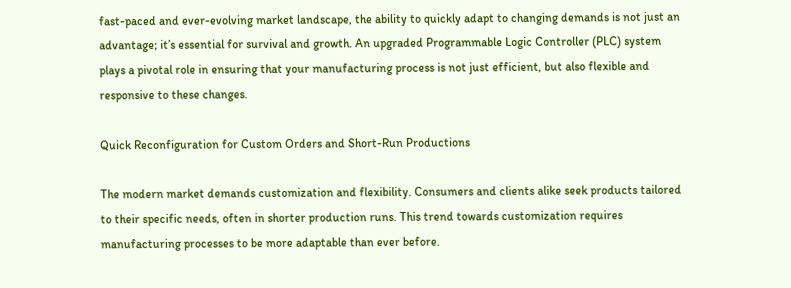fast-paced and ever-evolving market landscape, the ability to quickly adapt to changing demands is not just an advantage; it’s essential for survival and growth. An upgraded Programmable Logic Controller (PLC) system plays a pivotal role in ensuring that your manufacturing process is not just efficient, but also flexible and responsive to these changes.

Quick Reconfiguration for Custom Orders and Short-Run Productions

The modern market demands customization and flexibility. Consumers and clients alike seek products tailored to their specific needs, often in shorter production runs. This trend towards customization requires manufacturing processes to be more adaptable than ever before.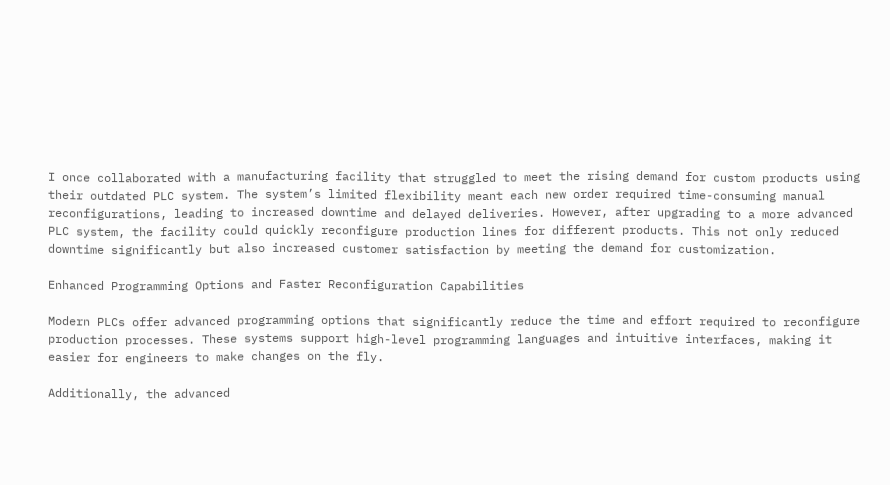I once collaborated with a manufacturing facility that struggled to meet the rising demand for custom products using their outdated PLC system. The system’s limited flexibility meant each new order required time-consuming manual reconfigurations, leading to increased downtime and delayed deliveries. However, after upgrading to a more advanced PLC system, the facility could quickly reconfigure production lines for different products. This not only reduced downtime significantly but also increased customer satisfaction by meeting the demand for customization.

Enhanced Programming Options and Faster Reconfiguration Capabilities

Modern PLCs offer advanced programming options that significantly reduce the time and effort required to reconfigure production processes. These systems support high-level programming languages and intuitive interfaces, making it easier for engineers to make changes on the fly.

Additionally, the advanced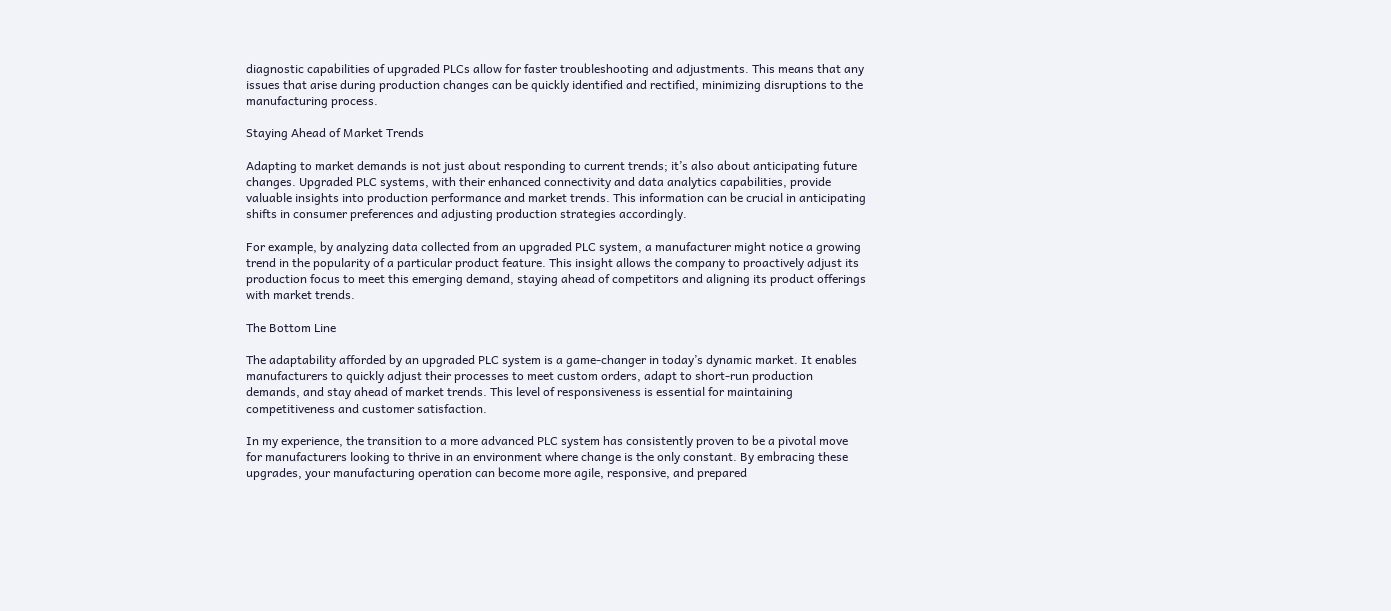diagnostic capabilities of upgraded PLCs allow for faster troubleshooting and adjustments. This means that any issues that arise during production changes can be quickly identified and rectified, minimizing disruptions to the manufacturing process.

Staying Ahead of Market Trends

Adapting to market demands is not just about responding to current trends; it’s also about anticipating future changes. Upgraded PLC systems, with their enhanced connectivity and data analytics capabilities, provide valuable insights into production performance and market trends. This information can be crucial in anticipating shifts in consumer preferences and adjusting production strategies accordingly.

For example, by analyzing data collected from an upgraded PLC system, a manufacturer might notice a growing trend in the popularity of a particular product feature. This insight allows the company to proactively adjust its production focus to meet this emerging demand, staying ahead of competitors and aligning its product offerings with market trends.

The Bottom Line

The adaptability afforded by an upgraded PLC system is a game-changer in today’s dynamic market. It enables manufacturers to quickly adjust their processes to meet custom orders, adapt to short-run production demands, and stay ahead of market trends. This level of responsiveness is essential for maintaining competitiveness and customer satisfaction.

In my experience, the transition to a more advanced PLC system has consistently proven to be a pivotal move for manufacturers looking to thrive in an environment where change is the only constant. By embracing these upgrades, your manufacturing operation can become more agile, responsive, and prepared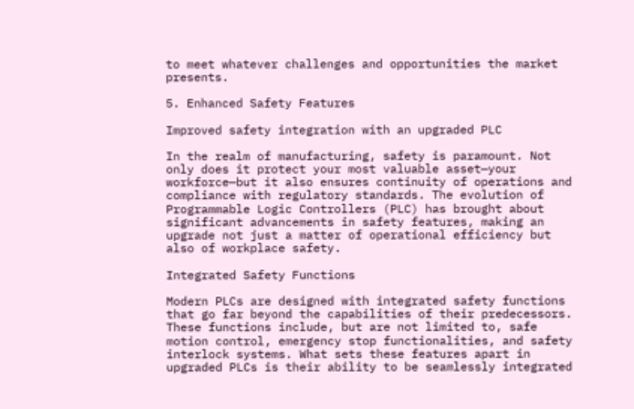to meet whatever challenges and opportunities the market presents.

5. Enhanced Safety Features

Improved safety integration with an upgraded PLC

In the realm of manufacturing, safety is paramount. Not only does it protect your most valuable asset—your workforce—but it also ensures continuity of operations and compliance with regulatory standards. The evolution of Programmable Logic Controllers (PLC) has brought about significant advancements in safety features, making an upgrade not just a matter of operational efficiency but also of workplace safety.

Integrated Safety Functions

Modern PLCs are designed with integrated safety functions that go far beyond the capabilities of their predecessors. These functions include, but are not limited to, safe motion control, emergency stop functionalities, and safety interlock systems. What sets these features apart in upgraded PLCs is their ability to be seamlessly integrated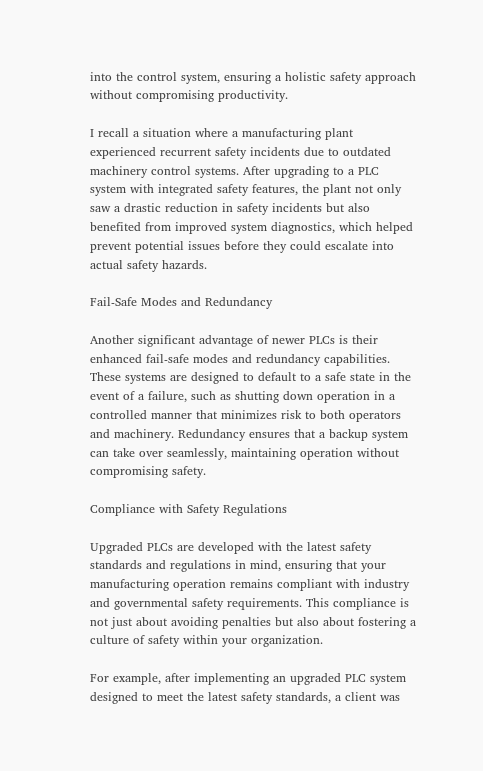into the control system, ensuring a holistic safety approach without compromising productivity.

I recall a situation where a manufacturing plant experienced recurrent safety incidents due to outdated machinery control systems. After upgrading to a PLC system with integrated safety features, the plant not only saw a drastic reduction in safety incidents but also benefited from improved system diagnostics, which helped prevent potential issues before they could escalate into actual safety hazards.

Fail-Safe Modes and Redundancy

Another significant advantage of newer PLCs is their enhanced fail-safe modes and redundancy capabilities. These systems are designed to default to a safe state in the event of a failure, such as shutting down operation in a controlled manner that minimizes risk to both operators and machinery. Redundancy ensures that a backup system can take over seamlessly, maintaining operation without compromising safety.

Compliance with Safety Regulations

Upgraded PLCs are developed with the latest safety standards and regulations in mind, ensuring that your manufacturing operation remains compliant with industry and governmental safety requirements. This compliance is not just about avoiding penalties but also about fostering a culture of safety within your organization.

For example, after implementing an upgraded PLC system designed to meet the latest safety standards, a client was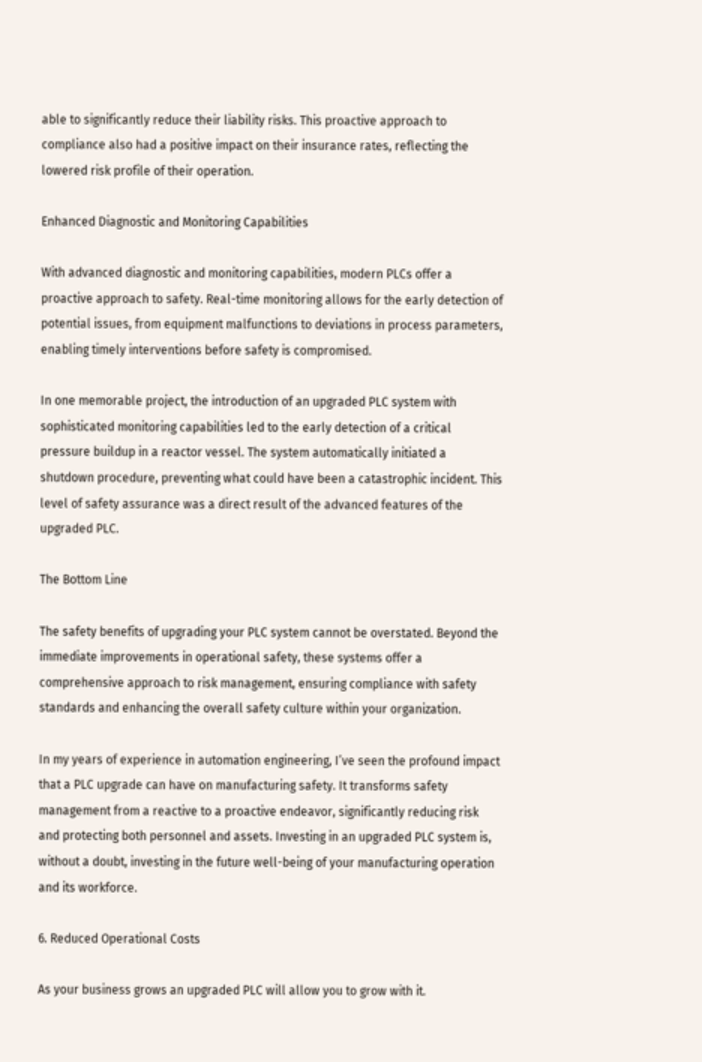able to significantly reduce their liability risks. This proactive approach to compliance also had a positive impact on their insurance rates, reflecting the lowered risk profile of their operation.

Enhanced Diagnostic and Monitoring Capabilities

With advanced diagnostic and monitoring capabilities, modern PLCs offer a proactive approach to safety. Real-time monitoring allows for the early detection of potential issues, from equipment malfunctions to deviations in process parameters, enabling timely interventions before safety is compromised.

In one memorable project, the introduction of an upgraded PLC system with sophisticated monitoring capabilities led to the early detection of a critical pressure buildup in a reactor vessel. The system automatically initiated a shutdown procedure, preventing what could have been a catastrophic incident. This level of safety assurance was a direct result of the advanced features of the upgraded PLC.

The Bottom Line

The safety benefits of upgrading your PLC system cannot be overstated. Beyond the immediate improvements in operational safety, these systems offer a comprehensive approach to risk management, ensuring compliance with safety standards and enhancing the overall safety culture within your organization.

In my years of experience in automation engineering, I’ve seen the profound impact that a PLC upgrade can have on manufacturing safety. It transforms safety management from a reactive to a proactive endeavor, significantly reducing risk and protecting both personnel and assets. Investing in an upgraded PLC system is, without a doubt, investing in the future well-being of your manufacturing operation and its workforce.

6. Reduced Operational Costs

As your business grows an upgraded PLC will allow you to grow with it.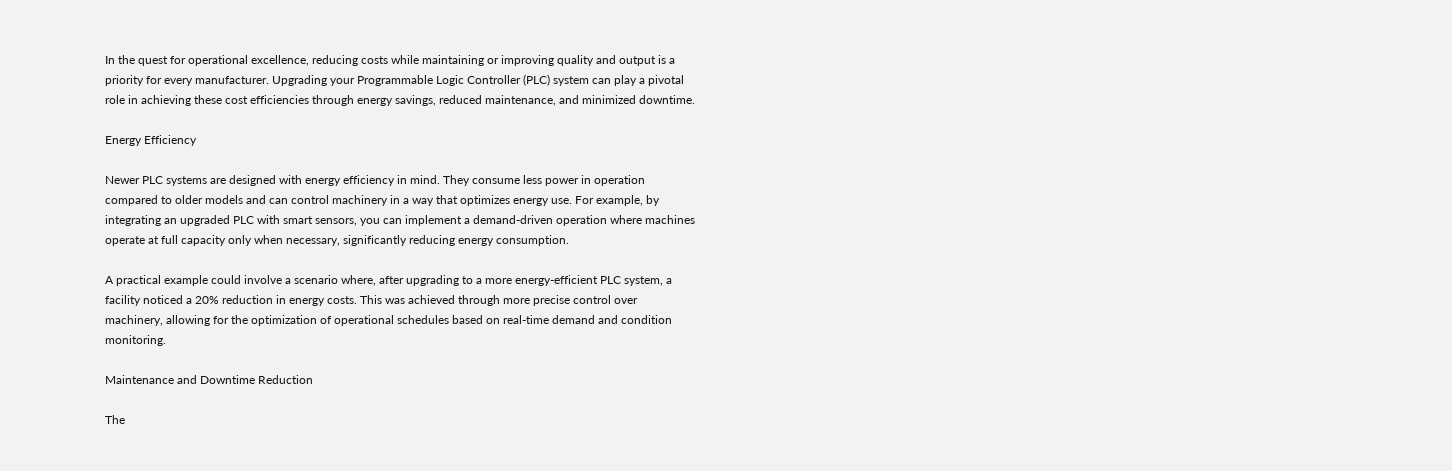In the quest for operational excellence, reducing costs while maintaining or improving quality and output is a priority for every manufacturer. Upgrading your Programmable Logic Controller (PLC) system can play a pivotal role in achieving these cost efficiencies through energy savings, reduced maintenance, and minimized downtime.

Energy Efficiency

Newer PLC systems are designed with energy efficiency in mind. They consume less power in operation compared to older models and can control machinery in a way that optimizes energy use. For example, by integrating an upgraded PLC with smart sensors, you can implement a demand-driven operation where machines operate at full capacity only when necessary, significantly reducing energy consumption.

A practical example could involve a scenario where, after upgrading to a more energy-efficient PLC system, a facility noticed a 20% reduction in energy costs. This was achieved through more precise control over machinery, allowing for the optimization of operational schedules based on real-time demand and condition monitoring.

Maintenance and Downtime Reduction

The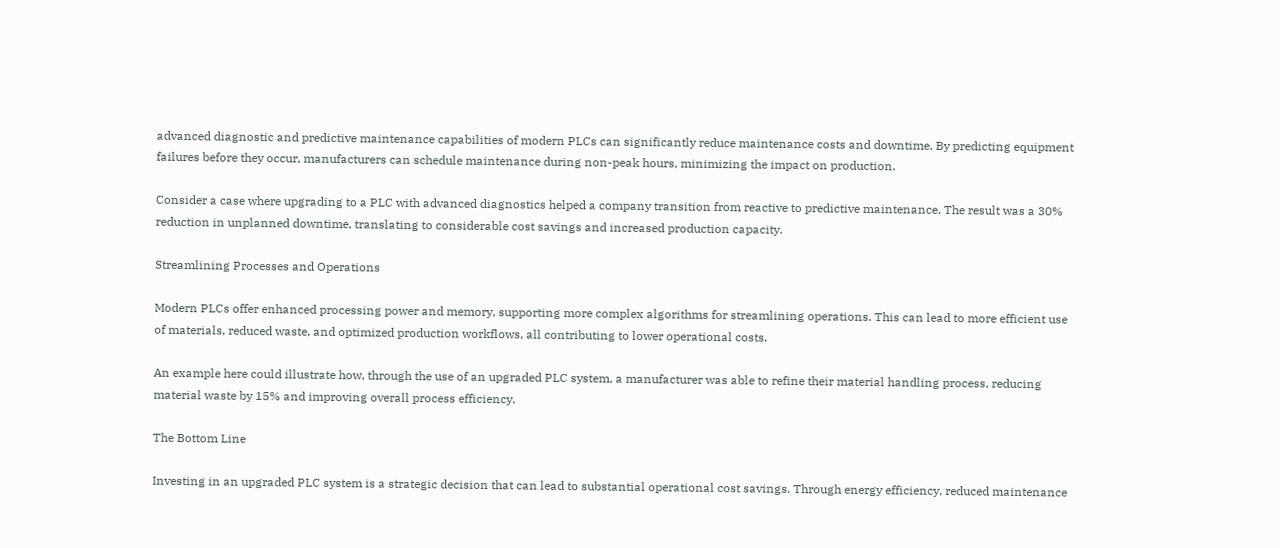advanced diagnostic and predictive maintenance capabilities of modern PLCs can significantly reduce maintenance costs and downtime. By predicting equipment failures before they occur, manufacturers can schedule maintenance during non-peak hours, minimizing the impact on production.

Consider a case where upgrading to a PLC with advanced diagnostics helped a company transition from reactive to predictive maintenance. The result was a 30% reduction in unplanned downtime, translating to considerable cost savings and increased production capacity.

Streamlining Processes and Operations

Modern PLCs offer enhanced processing power and memory, supporting more complex algorithms for streamlining operations. This can lead to more efficient use of materials, reduced waste, and optimized production workflows, all contributing to lower operational costs.

An example here could illustrate how, through the use of an upgraded PLC system, a manufacturer was able to refine their material handling process, reducing material waste by 15% and improving overall process efficiency.

The Bottom Line

Investing in an upgraded PLC system is a strategic decision that can lead to substantial operational cost savings. Through energy efficiency, reduced maintenance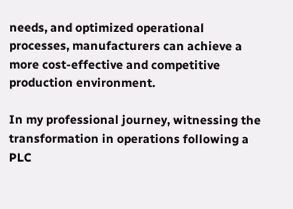needs, and optimized operational processes, manufacturers can achieve a more cost-effective and competitive production environment.

In my professional journey, witnessing the transformation in operations following a PLC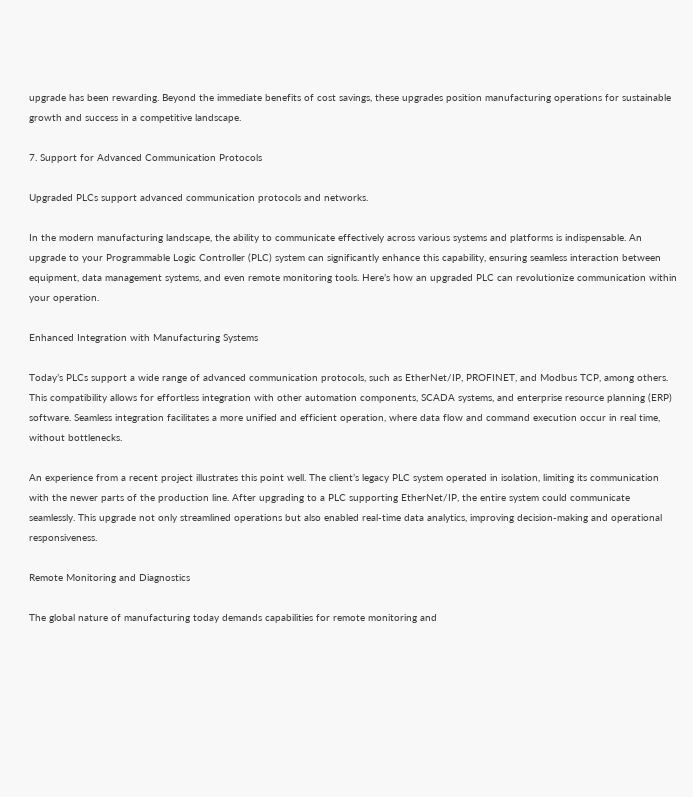upgrade has been rewarding. Beyond the immediate benefits of cost savings, these upgrades position manufacturing operations for sustainable growth and success in a competitive landscape.

7. Support for Advanced Communication Protocols

Upgraded PLCs support advanced communication protocols and networks.

In the modern manufacturing landscape, the ability to communicate effectively across various systems and platforms is indispensable. An upgrade to your Programmable Logic Controller (PLC) system can significantly enhance this capability, ensuring seamless interaction between equipment, data management systems, and even remote monitoring tools. Here’s how an upgraded PLC can revolutionize communication within your operation.

Enhanced Integration with Manufacturing Systems

Today’s PLCs support a wide range of advanced communication protocols, such as EtherNet/IP, PROFINET, and Modbus TCP, among others. This compatibility allows for effortless integration with other automation components, SCADA systems, and enterprise resource planning (ERP) software. Seamless integration facilitates a more unified and efficient operation, where data flow and command execution occur in real time, without bottlenecks.

An experience from a recent project illustrates this point well. The client’s legacy PLC system operated in isolation, limiting its communication with the newer parts of the production line. After upgrading to a PLC supporting EtherNet/IP, the entire system could communicate seamlessly. This upgrade not only streamlined operations but also enabled real-time data analytics, improving decision-making and operational responsiveness.

Remote Monitoring and Diagnostics

The global nature of manufacturing today demands capabilities for remote monitoring and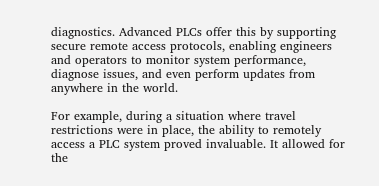diagnostics. Advanced PLCs offer this by supporting secure remote access protocols, enabling engineers and operators to monitor system performance, diagnose issues, and even perform updates from anywhere in the world.

For example, during a situation where travel restrictions were in place, the ability to remotely access a PLC system proved invaluable. It allowed for the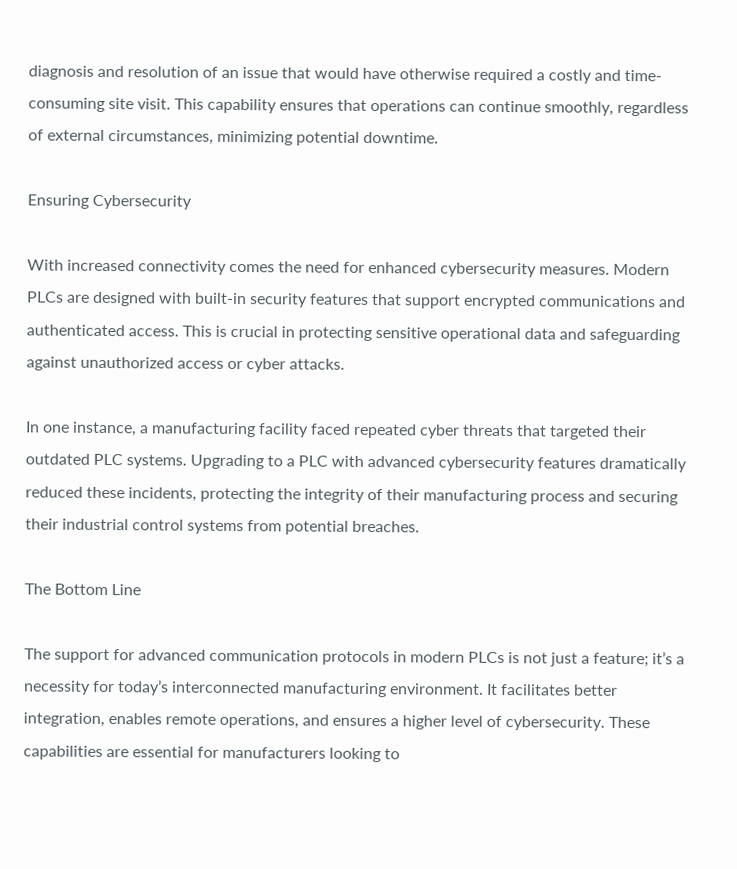diagnosis and resolution of an issue that would have otherwise required a costly and time-consuming site visit. This capability ensures that operations can continue smoothly, regardless of external circumstances, minimizing potential downtime.

Ensuring Cybersecurity

With increased connectivity comes the need for enhanced cybersecurity measures. Modern PLCs are designed with built-in security features that support encrypted communications and authenticated access. This is crucial in protecting sensitive operational data and safeguarding against unauthorized access or cyber attacks.

In one instance, a manufacturing facility faced repeated cyber threats that targeted their outdated PLC systems. Upgrading to a PLC with advanced cybersecurity features dramatically reduced these incidents, protecting the integrity of their manufacturing process and securing their industrial control systems from potential breaches.

The Bottom Line

The support for advanced communication protocols in modern PLCs is not just a feature; it’s a necessity for today’s interconnected manufacturing environment. It facilitates better integration, enables remote operations, and ensures a higher level of cybersecurity. These capabilities are essential for manufacturers looking to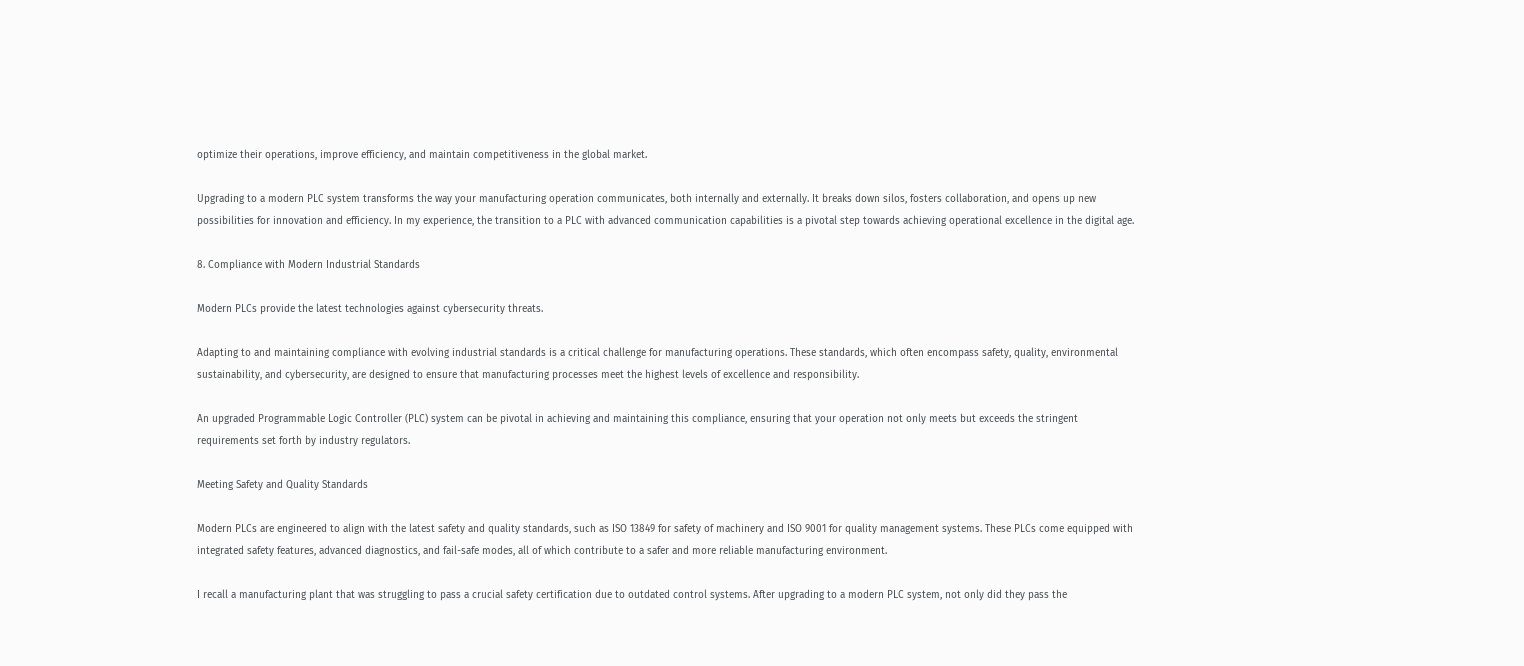optimize their operations, improve efficiency, and maintain competitiveness in the global market.

Upgrading to a modern PLC system transforms the way your manufacturing operation communicates, both internally and externally. It breaks down silos, fosters collaboration, and opens up new possibilities for innovation and efficiency. In my experience, the transition to a PLC with advanced communication capabilities is a pivotal step towards achieving operational excellence in the digital age.

8. Compliance with Modern Industrial Standards

Modern PLCs provide the latest technologies against cybersecurity threats.

Adapting to and maintaining compliance with evolving industrial standards is a critical challenge for manufacturing operations. These standards, which often encompass safety, quality, environmental sustainability, and cybersecurity, are designed to ensure that manufacturing processes meet the highest levels of excellence and responsibility.

An upgraded Programmable Logic Controller (PLC) system can be pivotal in achieving and maintaining this compliance, ensuring that your operation not only meets but exceeds the stringent requirements set forth by industry regulators.

Meeting Safety and Quality Standards

Modern PLCs are engineered to align with the latest safety and quality standards, such as ISO 13849 for safety of machinery and ISO 9001 for quality management systems. These PLCs come equipped with integrated safety features, advanced diagnostics, and fail-safe modes, all of which contribute to a safer and more reliable manufacturing environment.

I recall a manufacturing plant that was struggling to pass a crucial safety certification due to outdated control systems. After upgrading to a modern PLC system, not only did they pass the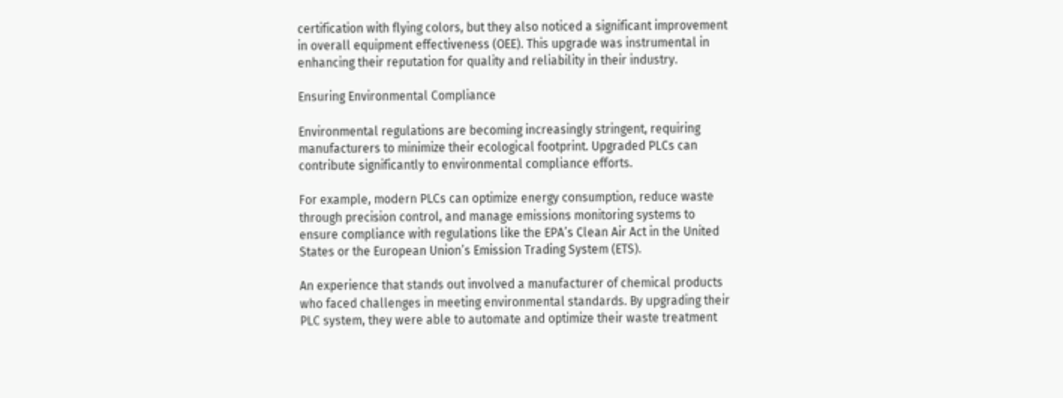certification with flying colors, but they also noticed a significant improvement in overall equipment effectiveness (OEE). This upgrade was instrumental in enhancing their reputation for quality and reliability in their industry.

Ensuring Environmental Compliance

Environmental regulations are becoming increasingly stringent, requiring manufacturers to minimize their ecological footprint. Upgraded PLCs can contribute significantly to environmental compliance efforts.

For example, modern PLCs can optimize energy consumption, reduce waste through precision control, and manage emissions monitoring systems to ensure compliance with regulations like the EPA’s Clean Air Act in the United States or the European Union’s Emission Trading System (ETS).

An experience that stands out involved a manufacturer of chemical products who faced challenges in meeting environmental standards. By upgrading their PLC system, they were able to automate and optimize their waste treatment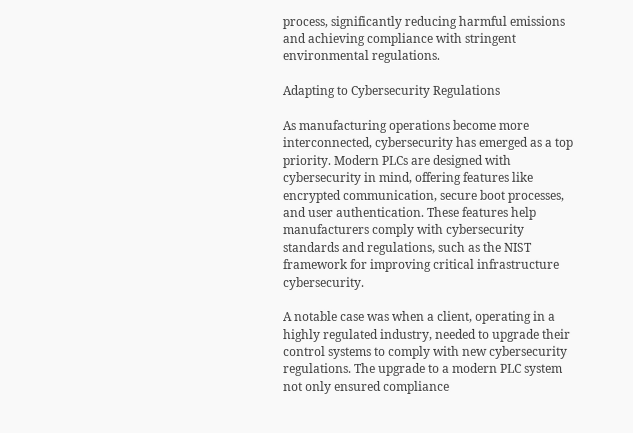process, significantly reducing harmful emissions and achieving compliance with stringent environmental regulations.

Adapting to Cybersecurity Regulations

As manufacturing operations become more interconnected, cybersecurity has emerged as a top priority. Modern PLCs are designed with cybersecurity in mind, offering features like encrypted communication, secure boot processes, and user authentication. These features help manufacturers comply with cybersecurity standards and regulations, such as the NIST framework for improving critical infrastructure cybersecurity.

A notable case was when a client, operating in a highly regulated industry, needed to upgrade their control systems to comply with new cybersecurity regulations. The upgrade to a modern PLC system not only ensured compliance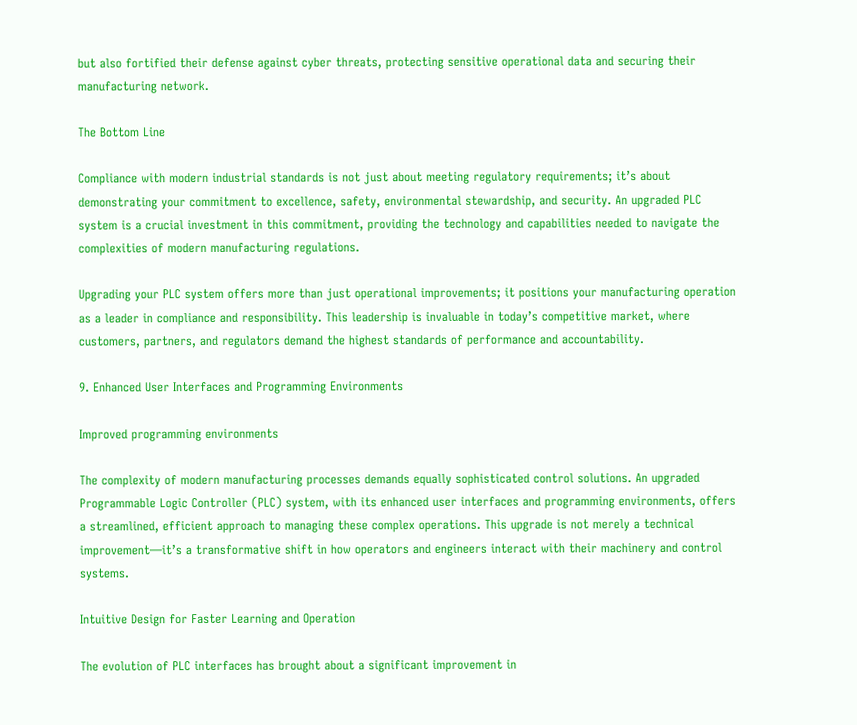but also fortified their defense against cyber threats, protecting sensitive operational data and securing their manufacturing network.

The Bottom Line

Compliance with modern industrial standards is not just about meeting regulatory requirements; it’s about demonstrating your commitment to excellence, safety, environmental stewardship, and security. An upgraded PLC system is a crucial investment in this commitment, providing the technology and capabilities needed to navigate the complexities of modern manufacturing regulations.

Upgrading your PLC system offers more than just operational improvements; it positions your manufacturing operation as a leader in compliance and responsibility. This leadership is invaluable in today’s competitive market, where customers, partners, and regulators demand the highest standards of performance and accountability.

9. Enhanced User Interfaces and Programming Environments

Improved programming environments

The complexity of modern manufacturing processes demands equally sophisticated control solutions. An upgraded Programmable Logic Controller (PLC) system, with its enhanced user interfaces and programming environments, offers a streamlined, efficient approach to managing these complex operations. This upgrade is not merely a technical improvement—it’s a transformative shift in how operators and engineers interact with their machinery and control systems.

Intuitive Design for Faster Learning and Operation

The evolution of PLC interfaces has brought about a significant improvement in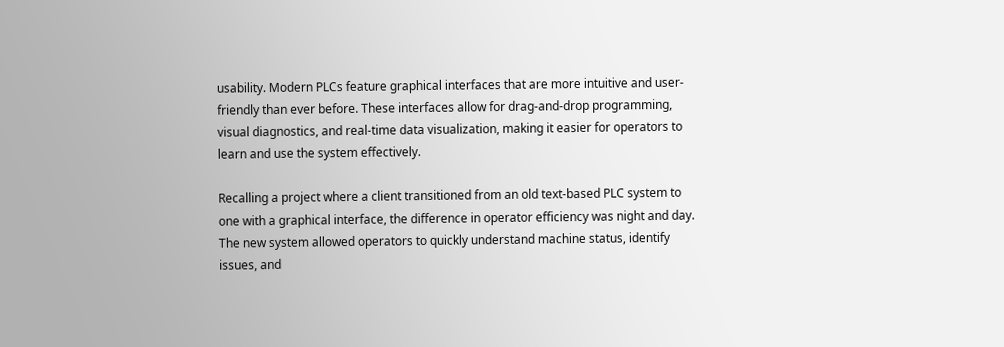usability. Modern PLCs feature graphical interfaces that are more intuitive and user-friendly than ever before. These interfaces allow for drag-and-drop programming, visual diagnostics, and real-time data visualization, making it easier for operators to learn and use the system effectively.

Recalling a project where a client transitioned from an old text-based PLC system to one with a graphical interface, the difference in operator efficiency was night and day. The new system allowed operators to quickly understand machine status, identify issues, and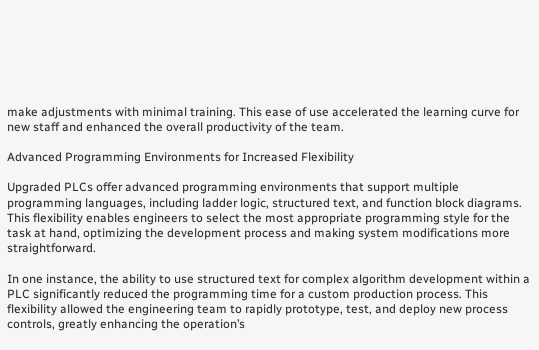make adjustments with minimal training. This ease of use accelerated the learning curve for new staff and enhanced the overall productivity of the team.

Advanced Programming Environments for Increased Flexibility

Upgraded PLCs offer advanced programming environments that support multiple programming languages, including ladder logic, structured text, and function block diagrams. This flexibility enables engineers to select the most appropriate programming style for the task at hand, optimizing the development process and making system modifications more straightforward.

In one instance, the ability to use structured text for complex algorithm development within a PLC significantly reduced the programming time for a custom production process. This flexibility allowed the engineering team to rapidly prototype, test, and deploy new process controls, greatly enhancing the operation’s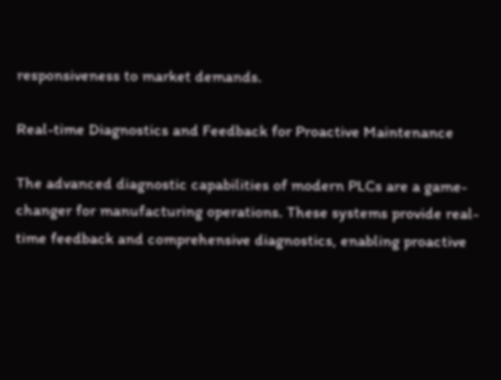responsiveness to market demands.

Real-time Diagnostics and Feedback for Proactive Maintenance

The advanced diagnostic capabilities of modern PLCs are a game-changer for manufacturing operations. These systems provide real-time feedback and comprehensive diagnostics, enabling proactive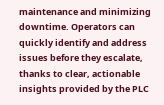maintenance and minimizing downtime. Operators can quickly identify and address issues before they escalate, thanks to clear, actionable insights provided by the PLC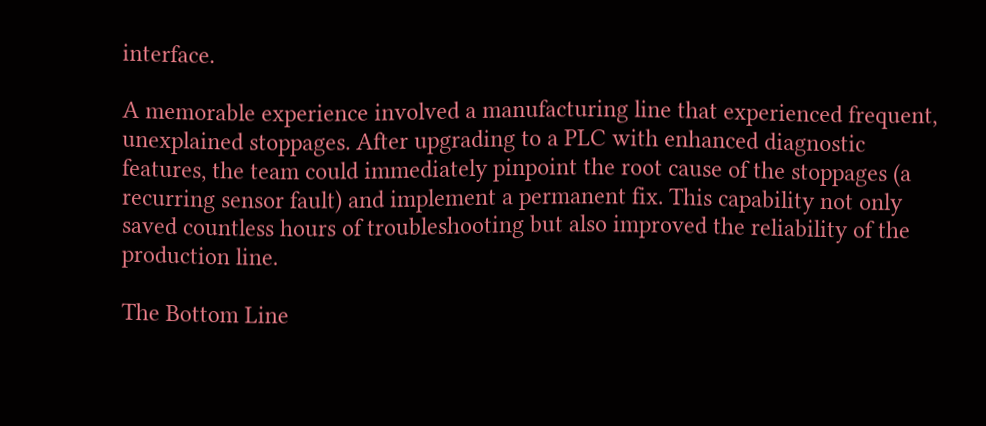interface.

A memorable experience involved a manufacturing line that experienced frequent, unexplained stoppages. After upgrading to a PLC with enhanced diagnostic features, the team could immediately pinpoint the root cause of the stoppages (a recurring sensor fault) and implement a permanent fix. This capability not only saved countless hours of troubleshooting but also improved the reliability of the production line.

The Bottom Line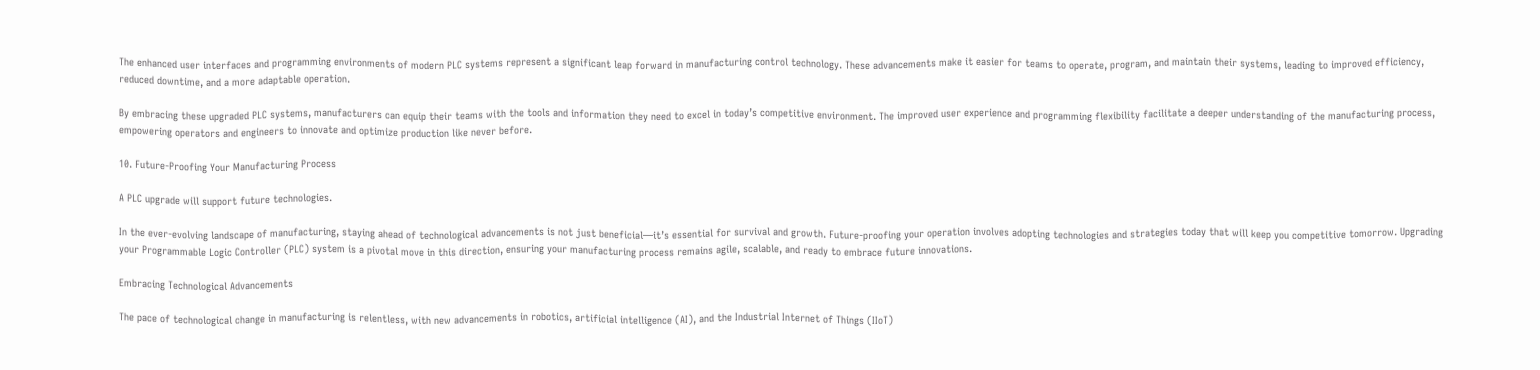The enhanced user interfaces and programming environments of modern PLC systems represent a significant leap forward in manufacturing control technology. These advancements make it easier for teams to operate, program, and maintain their systems, leading to improved efficiency, reduced downtime, and a more adaptable operation.

By embracing these upgraded PLC systems, manufacturers can equip their teams with the tools and information they need to excel in today’s competitive environment. The improved user experience and programming flexibility facilitate a deeper understanding of the manufacturing process, empowering operators and engineers to innovate and optimize production like never before.

10. Future-Proofing Your Manufacturing Process

A PLC upgrade will support future technologies.

In the ever-evolving landscape of manufacturing, staying ahead of technological advancements is not just beneficial—it’s essential for survival and growth. Future-proofing your operation involves adopting technologies and strategies today that will keep you competitive tomorrow. Upgrading your Programmable Logic Controller (PLC) system is a pivotal move in this direction, ensuring your manufacturing process remains agile, scalable, and ready to embrace future innovations.

Embracing Technological Advancements

The pace of technological change in manufacturing is relentless, with new advancements in robotics, artificial intelligence (AI), and the Industrial Internet of Things (IIoT)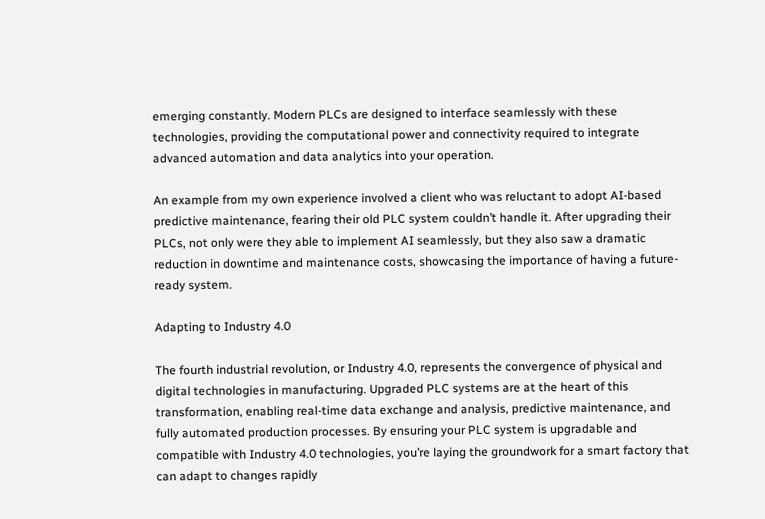emerging constantly. Modern PLCs are designed to interface seamlessly with these technologies, providing the computational power and connectivity required to integrate advanced automation and data analytics into your operation.

An example from my own experience involved a client who was reluctant to adopt AI-based predictive maintenance, fearing their old PLC system couldn’t handle it. After upgrading their PLCs, not only were they able to implement AI seamlessly, but they also saw a dramatic reduction in downtime and maintenance costs, showcasing the importance of having a future-ready system.

Adapting to Industry 4.0

The fourth industrial revolution, or Industry 4.0, represents the convergence of physical and digital technologies in manufacturing. Upgraded PLC systems are at the heart of this transformation, enabling real-time data exchange and analysis, predictive maintenance, and fully automated production processes. By ensuring your PLC system is upgradable and compatible with Industry 4.0 technologies, you’re laying the groundwork for a smart factory that can adapt to changes rapidly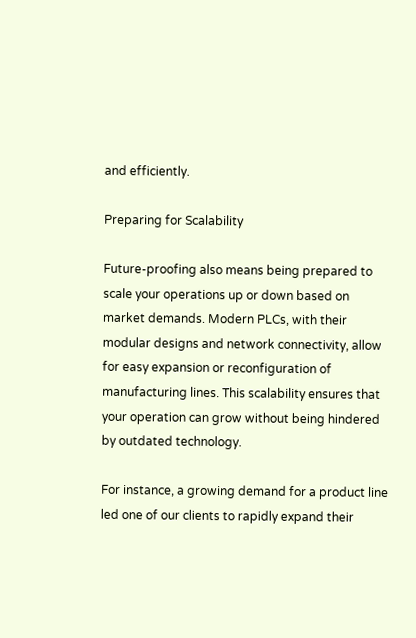and efficiently.

Preparing for Scalability

Future-proofing also means being prepared to scale your operations up or down based on market demands. Modern PLCs, with their modular designs and network connectivity, allow for easy expansion or reconfiguration of manufacturing lines. This scalability ensures that your operation can grow without being hindered by outdated technology.

For instance, a growing demand for a product line led one of our clients to rapidly expand their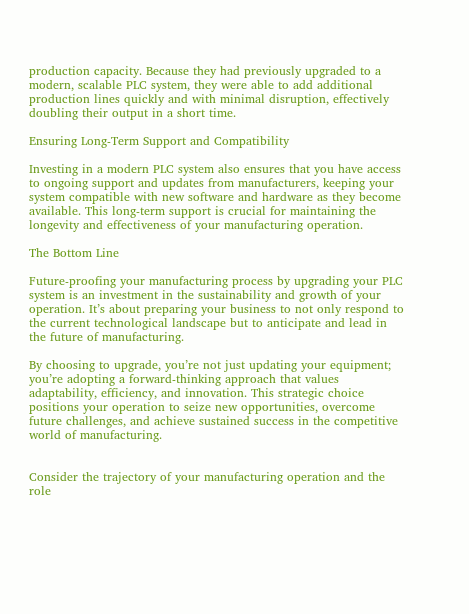production capacity. Because they had previously upgraded to a modern, scalable PLC system, they were able to add additional production lines quickly and with minimal disruption, effectively doubling their output in a short time.

Ensuring Long-Term Support and Compatibility

Investing in a modern PLC system also ensures that you have access to ongoing support and updates from manufacturers, keeping your system compatible with new software and hardware as they become available. This long-term support is crucial for maintaining the longevity and effectiveness of your manufacturing operation.

The Bottom Line

Future-proofing your manufacturing process by upgrading your PLC system is an investment in the sustainability and growth of your operation. It’s about preparing your business to not only respond to the current technological landscape but to anticipate and lead in the future of manufacturing.

By choosing to upgrade, you’re not just updating your equipment; you’re adopting a forward-thinking approach that values adaptability, efficiency, and innovation. This strategic choice positions your operation to seize new opportunities, overcome future challenges, and achieve sustained success in the competitive world of manufacturing.


Consider the trajectory of your manufacturing operation and the role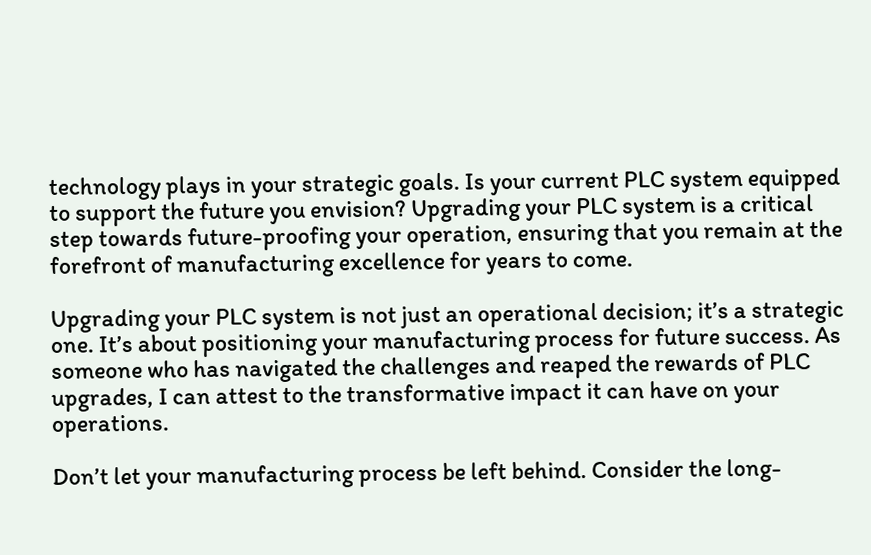technology plays in your strategic goals. Is your current PLC system equipped to support the future you envision? Upgrading your PLC system is a critical step towards future-proofing your operation, ensuring that you remain at the forefront of manufacturing excellence for years to come.

Upgrading your PLC system is not just an operational decision; it’s a strategic one. It’s about positioning your manufacturing process for future success. As someone who has navigated the challenges and reaped the rewards of PLC upgrades, I can attest to the transformative impact it can have on your operations.

Don’t let your manufacturing process be left behind. Consider the long-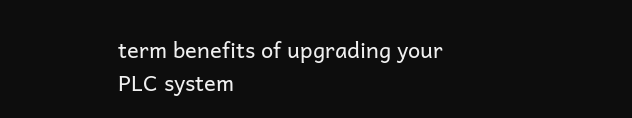term benefits of upgrading your PLC system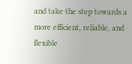and take the step towards a more efficient, reliable, and flexible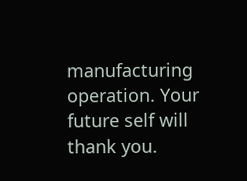manufacturing operation. Your future self will thank you.